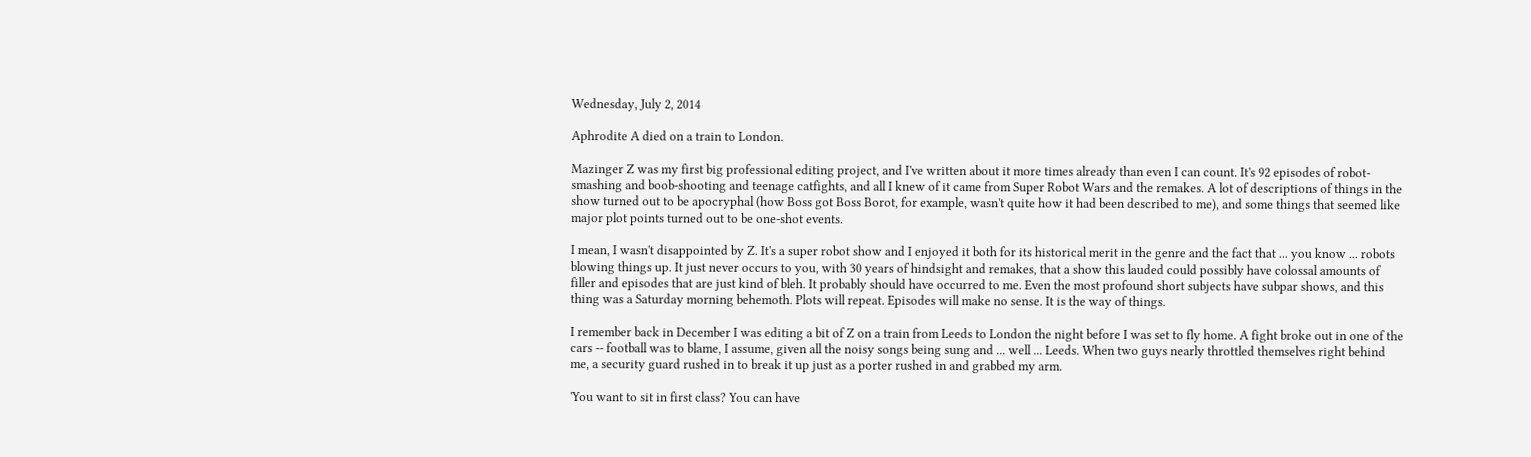Wednesday, July 2, 2014

Aphrodite A died on a train to London.

Mazinger Z was my first big professional editing project, and I've written about it more times already than even I can count. It's 92 episodes of robot-smashing and boob-shooting and teenage catfights, and all I knew of it came from Super Robot Wars and the remakes. A lot of descriptions of things in the show turned out to be apocryphal (how Boss got Boss Borot, for example, wasn't quite how it had been described to me), and some things that seemed like major plot points turned out to be one-shot events.

I mean, I wasn't disappointed by Z. It's a super robot show and I enjoyed it both for its historical merit in the genre and the fact that ... you know ... robots blowing things up. It just never occurs to you, with 30 years of hindsight and remakes, that a show this lauded could possibly have colossal amounts of filler and episodes that are just kind of bleh. It probably should have occurred to me. Even the most profound short subjects have subpar shows, and this thing was a Saturday morning behemoth. Plots will repeat. Episodes will make no sense. It is the way of things.

I remember back in December I was editing a bit of Z on a train from Leeds to London the night before I was set to fly home. A fight broke out in one of the cars -- football was to blame, I assume, given all the noisy songs being sung and ... well ... Leeds. When two guys nearly throttled themselves right behind me, a security guard rushed in to break it up just as a porter rushed in and grabbed my arm.

'You want to sit in first class? You can have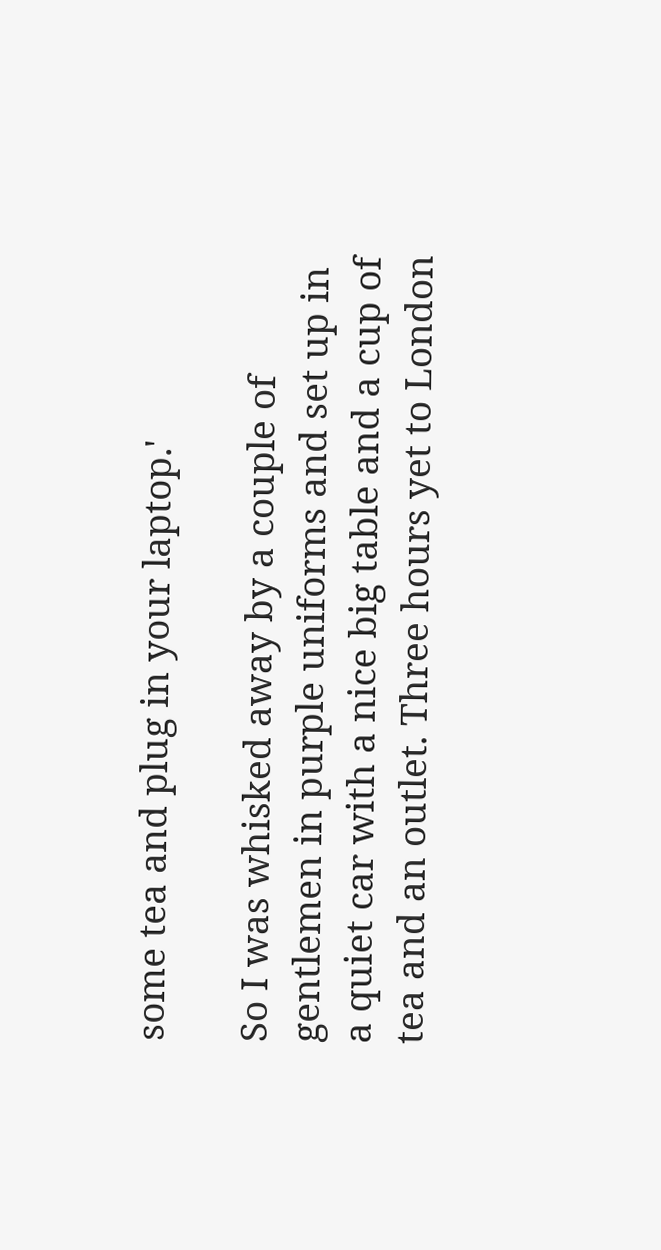some tea and plug in your laptop.'

So I was whisked away by a couple of gentlemen in purple uniforms and set up in a quiet car with a nice big table and a cup of tea and an outlet. Three hours yet to London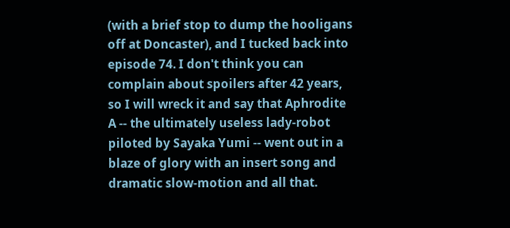(with a brief stop to dump the hooligans off at Doncaster), and I tucked back into episode 74. I don't think you can complain about spoilers after 42 years, so I will wreck it and say that Aphrodite A -- the ultimately useless lady-robot piloted by Sayaka Yumi -- went out in a blaze of glory with an insert song and dramatic slow-motion and all that.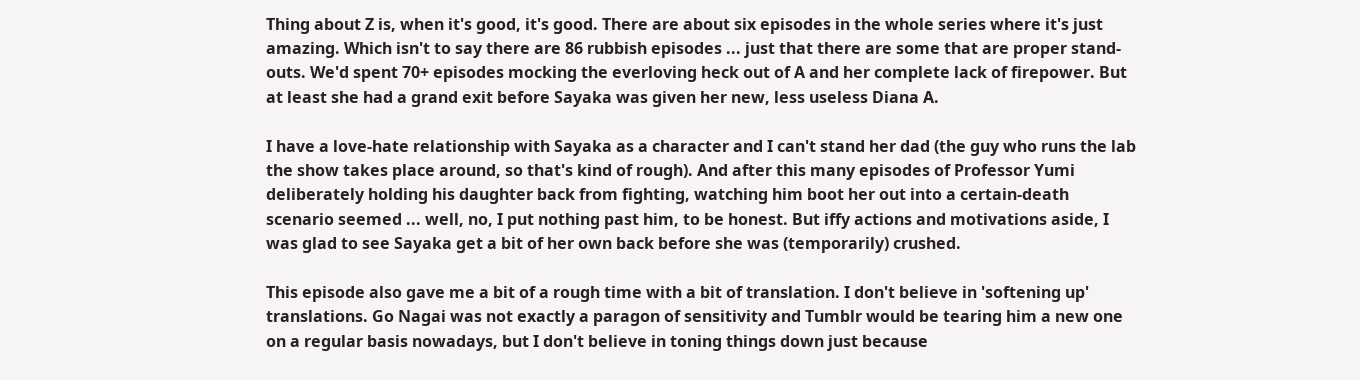Thing about Z is, when it's good, it's good. There are about six episodes in the whole series where it's just amazing. Which isn't to say there are 86 rubbish episodes ... just that there are some that are proper stand-outs. We'd spent 70+ episodes mocking the everloving heck out of A and her complete lack of firepower. But at least she had a grand exit before Sayaka was given her new, less useless Diana A.

I have a love-hate relationship with Sayaka as a character and I can't stand her dad (the guy who runs the lab the show takes place around, so that's kind of rough). And after this many episodes of Professor Yumi deliberately holding his daughter back from fighting, watching him boot her out into a certain-death scenario seemed ... well, no, I put nothing past him, to be honest. But iffy actions and motivations aside, I was glad to see Sayaka get a bit of her own back before she was (temporarily) crushed.

This episode also gave me a bit of a rough time with a bit of translation. I don't believe in 'softening up' translations. Go Nagai was not exactly a paragon of sensitivity and Tumblr would be tearing him a new one on a regular basis nowadays, but I don't believe in toning things down just because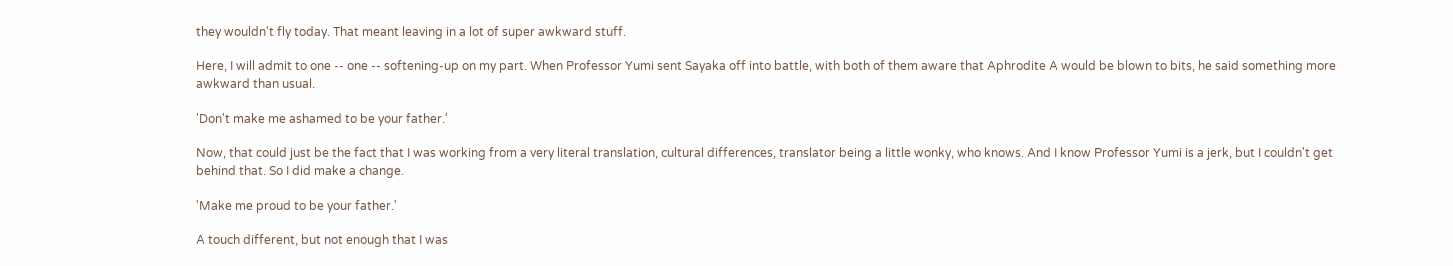they wouldn't fly today. That meant leaving in a lot of super awkward stuff.

Here, I will admit to one -- one -- softening-up on my part. When Professor Yumi sent Sayaka off into battle, with both of them aware that Aphrodite A would be blown to bits, he said something more awkward than usual.

'Don't make me ashamed to be your father.'

Now, that could just be the fact that I was working from a very literal translation, cultural differences, translator being a little wonky, who knows. And I know Professor Yumi is a jerk, but I couldn't get behind that. So I did make a change.

'Make me proud to be your father.'

A touch different, but not enough that I was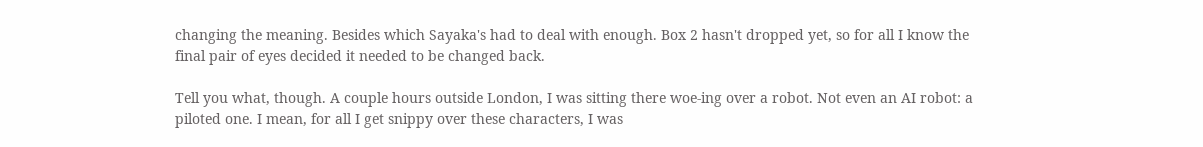changing the meaning. Besides which Sayaka's had to deal with enough. Box 2 hasn't dropped yet, so for all I know the final pair of eyes decided it needed to be changed back.

Tell you what, though. A couple hours outside London, I was sitting there woe-ing over a robot. Not even an AI robot: a piloted one. I mean, for all I get snippy over these characters, I was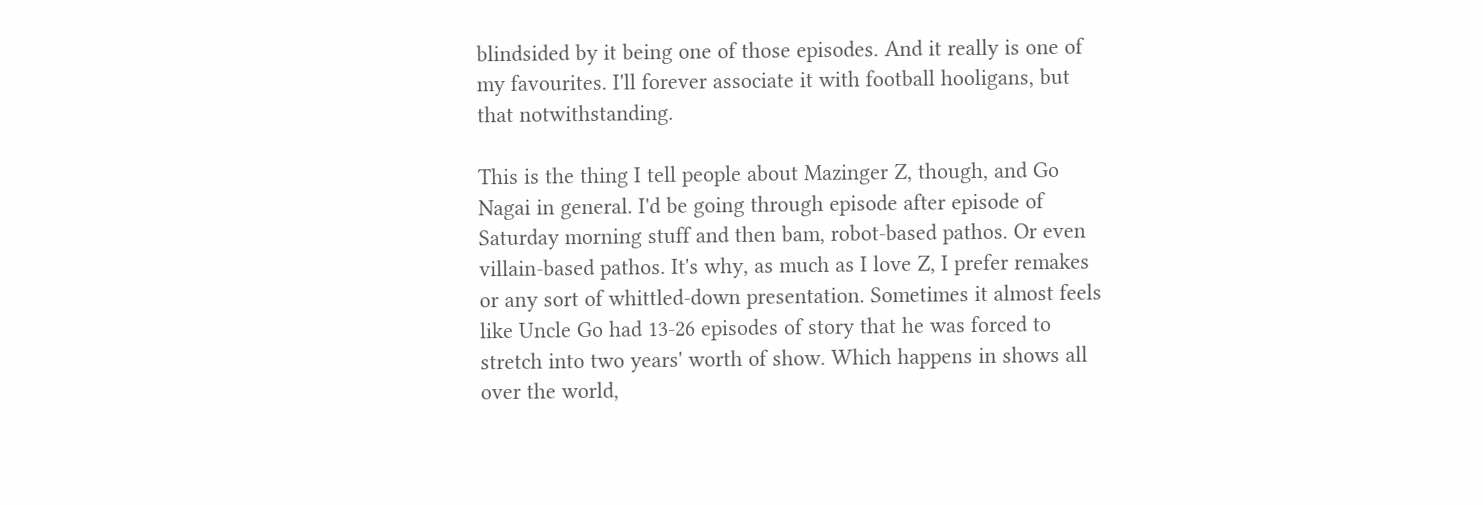blindsided by it being one of those episodes. And it really is one of my favourites. I'll forever associate it with football hooligans, but that notwithstanding.

This is the thing I tell people about Mazinger Z, though, and Go Nagai in general. I'd be going through episode after episode of Saturday morning stuff and then bam, robot-based pathos. Or even villain-based pathos. It's why, as much as I love Z, I prefer remakes or any sort of whittled-down presentation. Sometimes it almost feels like Uncle Go had 13-26 episodes of story that he was forced to stretch into two years' worth of show. Which happens in shows all over the world,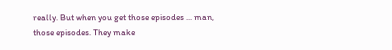really. But when you get those episodes ... man, those episodes. They make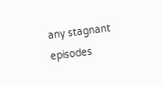any stagnant episodes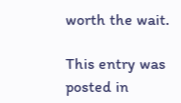worth the wait.

This entry was posted in